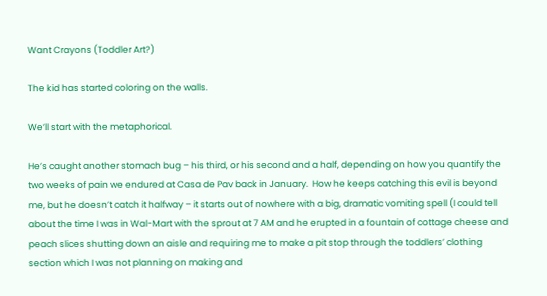Want Crayons (Toddler Art?)

The kid has started coloring on the walls.

We’ll start with the metaphorical.

He’s caught another stomach bug – his third, or his second and a half, depending on how you quantify the two weeks of pain we endured at Casa de Pav back in January.  How he keeps catching this evil is beyond me, but he doesn’t catch it halfway – it starts out of nowhere with a big, dramatic vomiting spell (I could tell about the time I was in Wal-Mart with the sprout at 7 AM and he erupted in a fountain of cottage cheese and peach slices shutting down an aisle and requiring me to make a pit stop through the toddlers’ clothing section which I was not planning on making and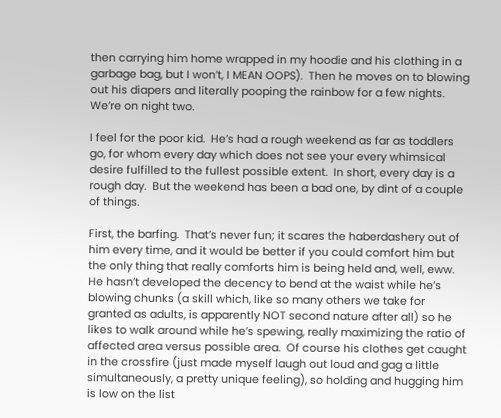then carrying him home wrapped in my hoodie and his clothing in a garbage bag, but I won’t, I MEAN OOPS).  Then he moves on to blowing out his diapers and literally pooping the rainbow for a few nights.  We’re on night two.

I feel for the poor kid.  He’s had a rough weekend as far as toddlers go, for whom every day which does not see your every whimsical desire fulfilled to the fullest possible extent.  In short, every day is a rough day.  But the weekend has been a bad one, by dint of a couple of things.

First, the barfing.  That’s never fun; it scares the haberdashery out of him every time, and it would be better if you could comfort him but the only thing that really comforts him is being held and, well, eww.  He hasn’t developed the decency to bend at the waist while he’s blowing chunks (a skill which, like so many others we take for granted as adults, is apparently NOT second nature after all) so he likes to walk around while he’s spewing, really maximizing the ratio of affected area versus possible area.  Of course his clothes get caught in the crossfire (just made myself laugh out loud and gag a little simultaneously, a pretty unique feeling), so holding and hugging him is low on the list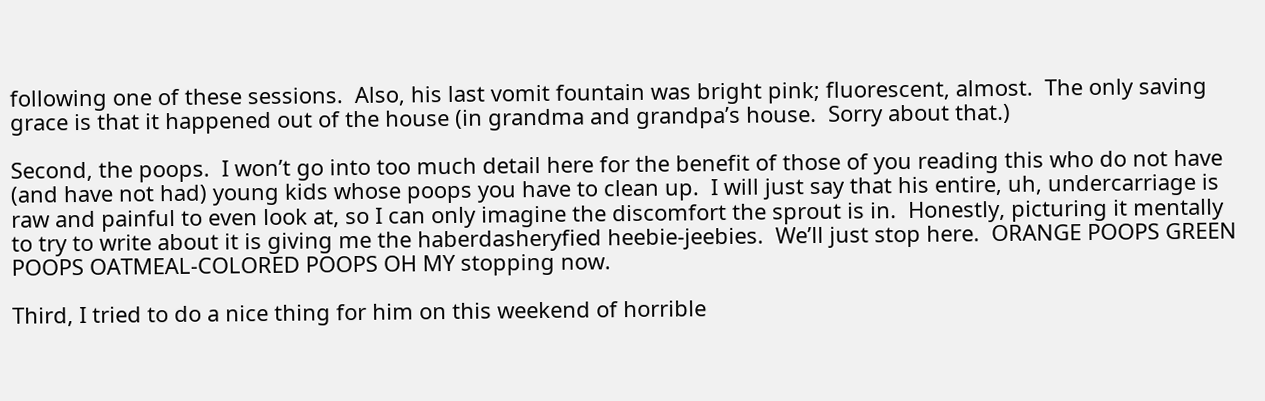following one of these sessions.  Also, his last vomit fountain was bright pink; fluorescent, almost.  The only saving grace is that it happened out of the house (in grandma and grandpa’s house.  Sorry about that.)

Second, the poops.  I won’t go into too much detail here for the benefit of those of you reading this who do not have (and have not had) young kids whose poops you have to clean up.  I will just say that his entire, uh, undercarriage is raw and painful to even look at, so I can only imagine the discomfort the sprout is in.  Honestly, picturing it mentally to try to write about it is giving me the haberdasheryfied heebie-jeebies.  We’ll just stop here.  ORANGE POOPS GREEN POOPS OATMEAL-COLORED POOPS OH MY stopping now.

Third, I tried to do a nice thing for him on this weekend of horrible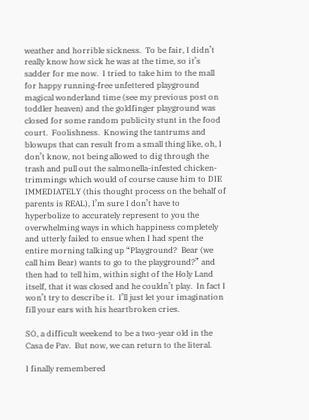weather and horrible sickness.  To be fair, I didn’t really know how sick he was at the time, so it’s sadder for me now.  I tried to take him to the mall for happy running-free unfettered playground magical wonderland time (see my previous post on toddler heaven) and the goldfinger playground was closed for some random publicity stunt in the food court.  Foolishness.  Knowing the tantrums and blowups that can result from a small thing like, oh, I don’t know, not being allowed to dig through the trash and pull out the salmonella-infested chicken-trimmings which would of course cause him to DIE IMMEDIATELY (this thought process on the behalf of parents is REAL), I’m sure I don’t have to hyperbolize to accurately represent to you the overwhelming ways in which happiness completely and utterly failed to ensue when I had spent the entire morning talking up “Playground?  Bear (we call him Bear) wants to go to the playground?” and then had to tell him, within sight of the Holy Land itself, that it was closed and he couldn’t play.  In fact I won’t try to describe it.  I’ll just let your imagination fill your ears with his heartbroken cries.

SO, a difficult weekend to be a two-year old in the Casa de Pav.  But now, we can return to the literal.

I finally remembered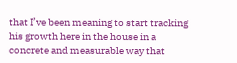that I’ve been meaning to start tracking his growth here in the house in a concrete and measurable way that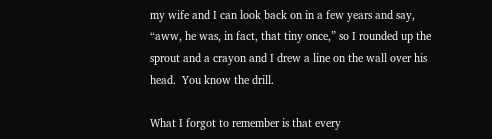my wife and I can look back on in a few years and say, “aww, he was, in fact, that tiny once,” so I rounded up the sprout and a crayon and I drew a line on the wall over his head.  You know the drill.

What I forgot to remember is that every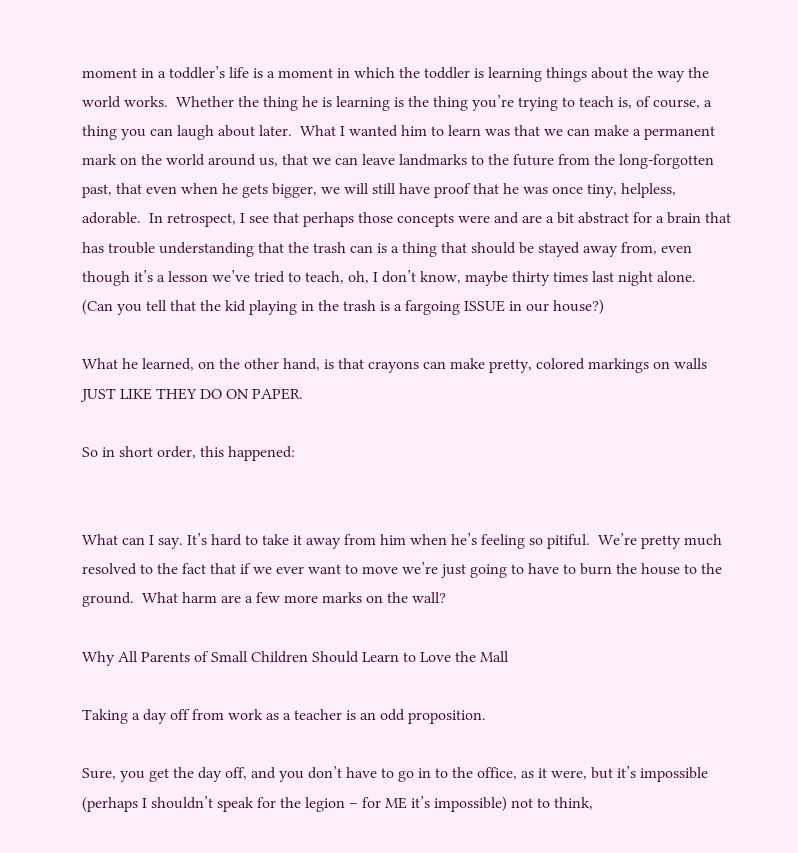moment in a toddler’s life is a moment in which the toddler is learning things about the way the world works.  Whether the thing he is learning is the thing you’re trying to teach is, of course, a thing you can laugh about later.  What I wanted him to learn was that we can make a permanent mark on the world around us, that we can leave landmarks to the future from the long-forgotten past, that even when he gets bigger, we will still have proof that he was once tiny, helpless, adorable.  In retrospect, I see that perhaps those concepts were and are a bit abstract for a brain that has trouble understanding that the trash can is a thing that should be stayed away from, even though it’s a lesson we’ve tried to teach, oh, I don’t know, maybe thirty times last night alone.  (Can you tell that the kid playing in the trash is a fargoing ISSUE in our house?)

What he learned, on the other hand, is that crayons can make pretty, colored markings on walls JUST LIKE THEY DO ON PAPER.

So in short order, this happened:


What can I say. It’s hard to take it away from him when he’s feeling so pitiful.  We’re pretty much resolved to the fact that if we ever want to move we’re just going to have to burn the house to the ground.  What harm are a few more marks on the wall?

Why All Parents of Small Children Should Learn to Love the Mall

Taking a day off from work as a teacher is an odd proposition.

Sure, you get the day off, and you don’t have to go in to the office, as it were, but it’s impossible (perhaps I shouldn’t speak for the legion – for ME it’s impossible) not to think,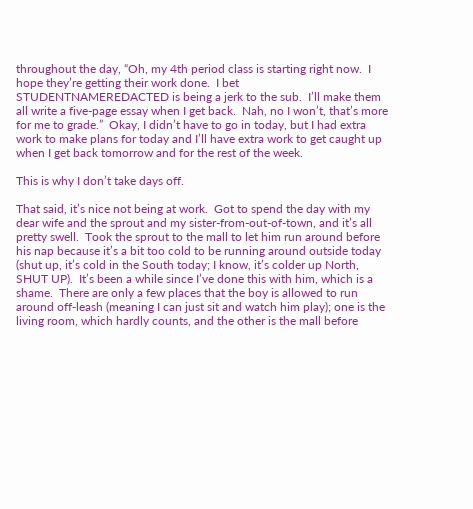throughout the day, “Oh, my 4th period class is starting right now.  I hope they’re getting their work done.  I bet STUDENTNAMEREDACTED is being a jerk to the sub.  I’ll make them all write a five-page essay when I get back.  Nah, no I won’t, that’s more for me to grade.”  Okay, I didn’t have to go in today, but I had extra work to make plans for today and I’ll have extra work to get caught up when I get back tomorrow and for the rest of the week.

This is why I don’t take days off.

That said, it’s nice not being at work.  Got to spend the day with my dear wife and the sprout and my sister-from-out-of-town, and it’s all pretty swell.  Took the sprout to the mall to let him run around before his nap because it’s a bit too cold to be running around outside today (shut up, it’s cold in the South today; I know, it’s colder up North, SHUT UP).  It’s been a while since I’ve done this with him, which is a shame.  There are only a few places that the boy is allowed to run around off-leash (meaning I can just sit and watch him play); one is the living room, which hardly counts, and the other is the mall before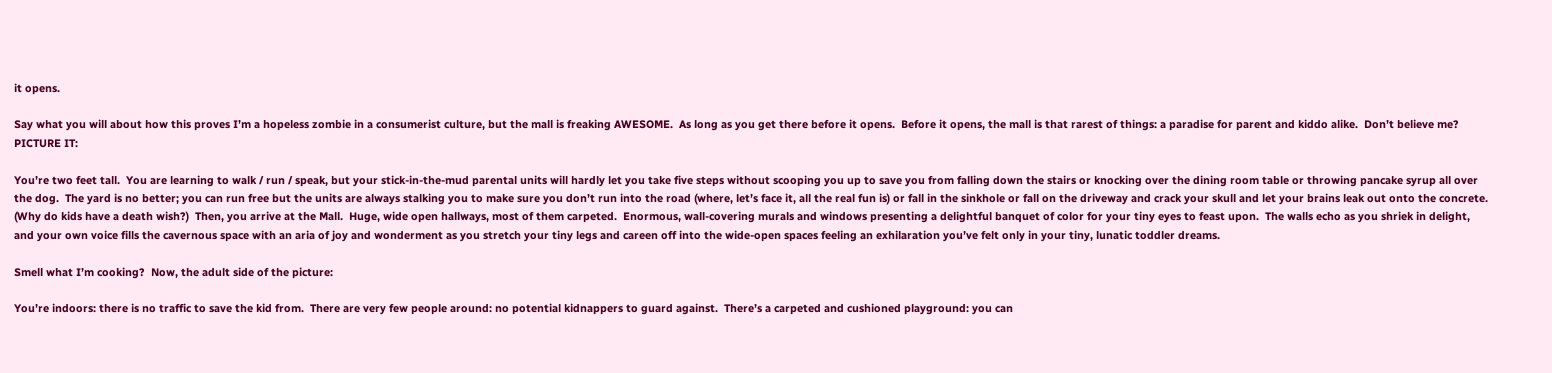it opens.

Say what you will about how this proves I’m a hopeless zombie in a consumerist culture, but the mall is freaking AWESOME.  As long as you get there before it opens.  Before it opens, the mall is that rarest of things: a paradise for parent and kiddo alike.  Don’t believe me?  PICTURE IT:

You’re two feet tall.  You are learning to walk / run / speak, but your stick-in-the-mud parental units will hardly let you take five steps without scooping you up to save you from falling down the stairs or knocking over the dining room table or throwing pancake syrup all over the dog.  The yard is no better; you can run free but the units are always stalking you to make sure you don’t run into the road (where, let’s face it, all the real fun is) or fall in the sinkhole or fall on the driveway and crack your skull and let your brains leak out onto the concrete.  (Why do kids have a death wish?)  Then, you arrive at the Mall.  Huge, wide open hallways, most of them carpeted.  Enormous, wall-covering murals and windows presenting a delightful banquet of color for your tiny eyes to feast upon.  The walls echo as you shriek in delight, and your own voice fills the cavernous space with an aria of joy and wonderment as you stretch your tiny legs and careen off into the wide-open spaces feeling an exhilaration you’ve felt only in your tiny, lunatic toddler dreams.

Smell what I’m cooking?  Now, the adult side of the picture:

You’re indoors: there is no traffic to save the kid from.  There are very few people around: no potential kidnappers to guard against.  There’s a carpeted and cushioned playground: you can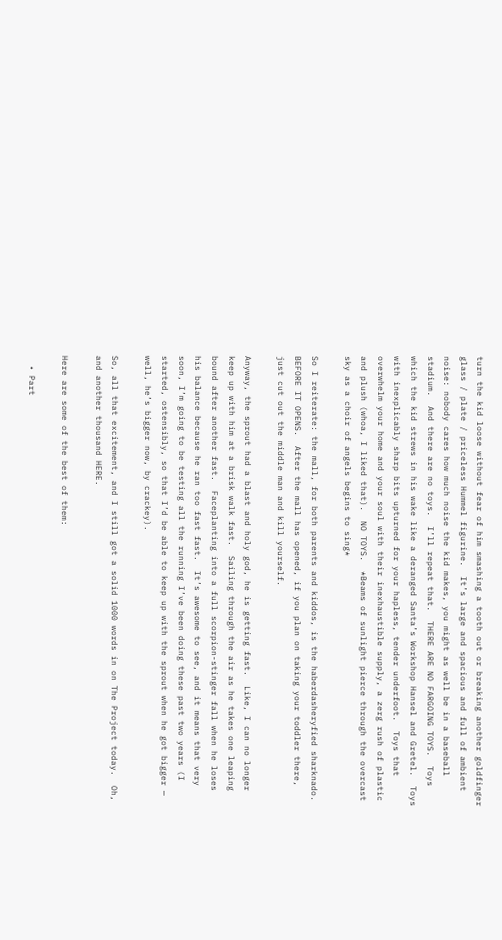turn the kid loose without fear of him smashing a tooth out or breaking another goldfinger glass / plate / priceless Hummel figurine.  It’s large and spacious and full of ambient noise: nobody cares how much noise the kid makes, you might as well be in a baseball stadium.  And there are no toys.  I’ll repeat that.  THERE ARE NO FARGOING TOYS.  Toys which the kid strews in his wake like a deranged Santa’s Workshop Hansel and Gretel.  Toys with inexplicably sharp bits upturned for your hapless, tender underfoot.  Toys that overwhelm your home and your soul with their inexhaustible supply, a zerg rush of plastic and plush (whoa, I liked that).  NO TOYS.  *Beams of sunlight pierce through the overcast sky as a choir of angels begins to sing*

So I reiterate: the mall, for both parents and kiddos, is the haberdasheryfied sharknado.  BEFORE IT OPENS.  After the mall has opened, if you plan on taking your toddler there, just cut out the middle man and kill yourself.

Anyway, the sprout had a blast and holy god, he is getting fast.  Like, I can no longer keep up with him at a brisk walk fast.  Sailing through the air as he takes one leaping bound after another fast.  Faceplanting into a full scorpion-stinger fall when he loses his balance because he ran too fast fast.  It’s awesome to see, and it means that very soon, I’m going to be testing all the running I’ve been doing these past two years (I started, ostensibly, so that I’d be able to keep up with the sprout when he got bigger — well, he’s bigger now, by crackey).

So, all that excitement, and I still got a solid 1000 words in on The Project today.  Oh, and another thousand HERE.

Here are some of the best of them:

  • Part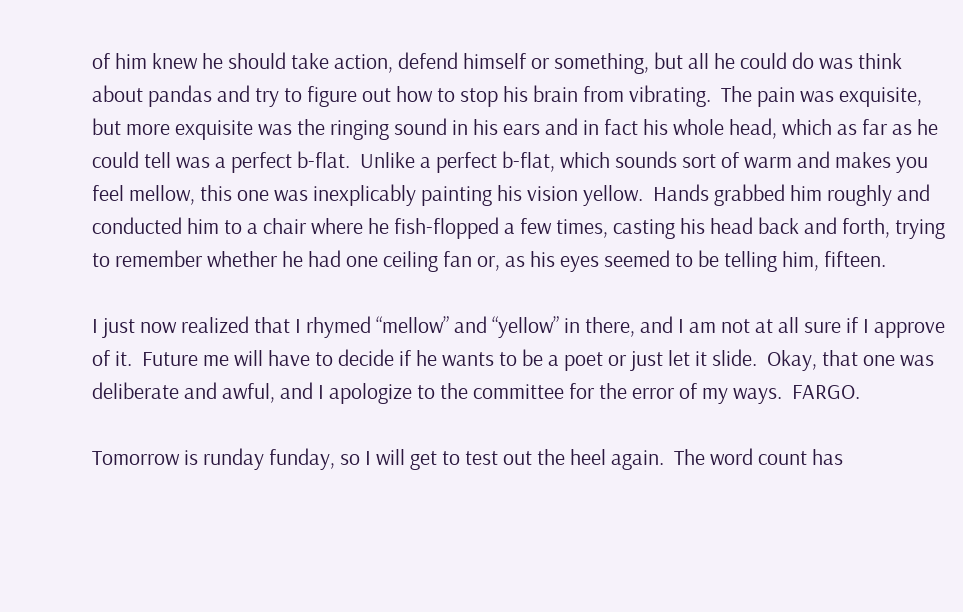of him knew he should take action, defend himself or something, but all he could do was think about pandas and try to figure out how to stop his brain from vibrating.  The pain was exquisite, but more exquisite was the ringing sound in his ears and in fact his whole head, which as far as he could tell was a perfect b-flat.  Unlike a perfect b-flat, which sounds sort of warm and makes you feel mellow, this one was inexplicably painting his vision yellow.  Hands grabbed him roughly and conducted him to a chair where he fish-flopped a few times, casting his head back and forth, trying to remember whether he had one ceiling fan or, as his eyes seemed to be telling him, fifteen.

I just now realized that I rhymed “mellow” and “yellow” in there, and I am not at all sure if I approve of it.  Future me will have to decide if he wants to be a poet or just let it slide.  Okay, that one was deliberate and awful, and I apologize to the committee for the error of my ways.  FARGO.

Tomorrow is runday funday, so I will get to test out the heel again.  The word count has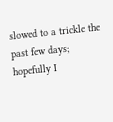slowed to a trickle the past few days; hopefully I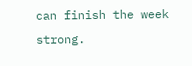can finish the week strong.